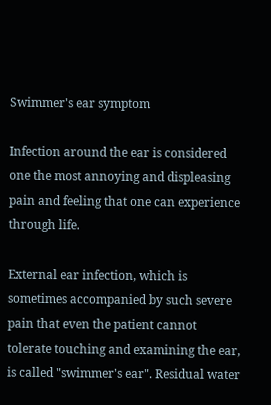Swimmer's ear symptom

Infection around the ear is considered one the most annoying and displeasing pain and feeling that one can experience through life.

External ear infection, which is sometimes accompanied by such severe pain that even the patient cannot tolerate touching and examining the ear, is called "swimmer's ear". Residual water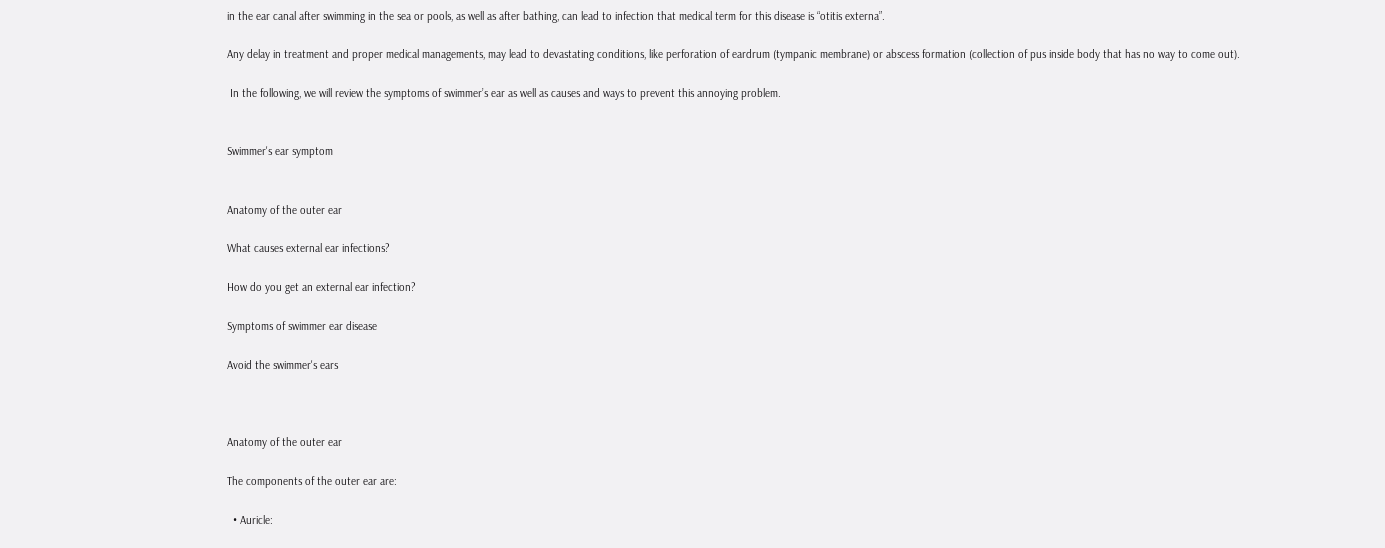in the ear canal after swimming in the sea or pools, as well as after bathing, can lead to infection that medical term for this disease is “otitis externa”.

Any delay in treatment and proper medical managements, may lead to devastating conditions, like perforation of eardrum (tympanic membrane) or abscess formation (collection of pus inside body that has no way to come out).

 In the following, we will review the symptoms of swimmer’s ear as well as causes and ways to prevent this annoying problem.


Swimmer's ear symptom


Anatomy of the outer ear

What causes external ear infections?

How do you get an external ear infection?

Symptoms of swimmer ear disease

Avoid the swimmer's ears



Anatomy of the outer ear

The components of the outer ear are:

  • Auricle: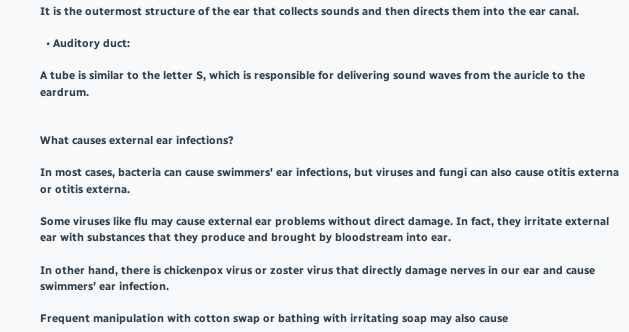It is the outermost structure of the ear that collects sounds and then directs them into the ear canal.

  • Auditory duct:

A tube is similar to the letter S, which is responsible for delivering sound waves from the auricle to the eardrum.


What causes external ear infections?

In most cases, bacteria can cause swimmers' ear infections, but viruses and fungi can also cause otitis externa or otitis externa.

Some viruses like flu may cause external ear problems without direct damage. In fact, they irritate external ear with substances that they produce and brought by bloodstream into ear.

In other hand, there is chickenpox virus or zoster virus that directly damage nerves in our ear and cause swimmers’ ear infection.

Frequent manipulation with cotton swap or bathing with irritating soap may also cause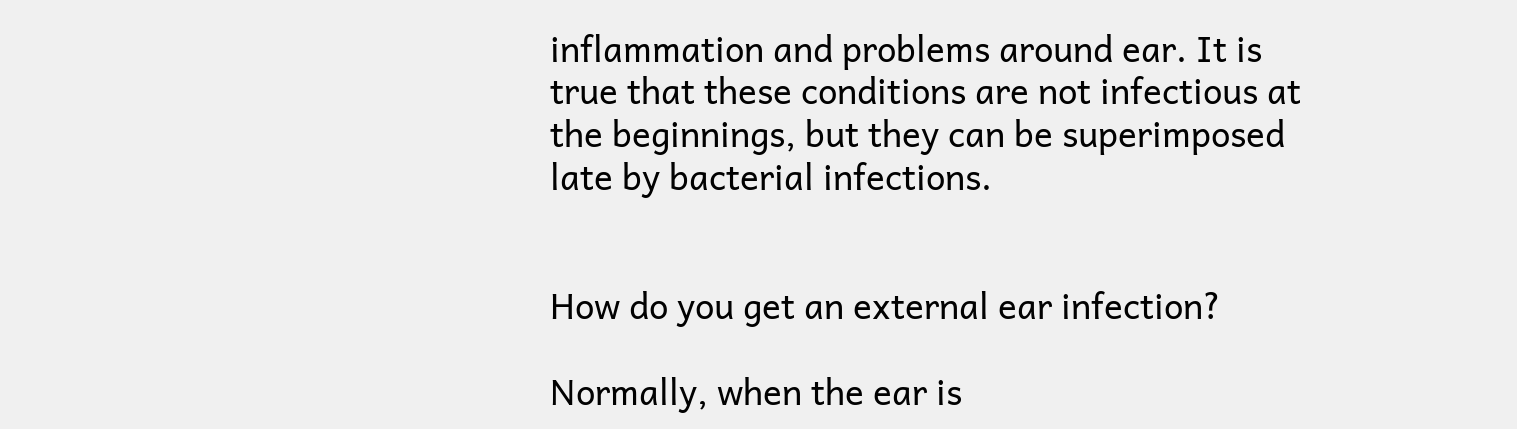inflammation and problems around ear. It is true that these conditions are not infectious at the beginnings, but they can be superimposed late by bacterial infections.


How do you get an external ear infection?

Normally, when the ear is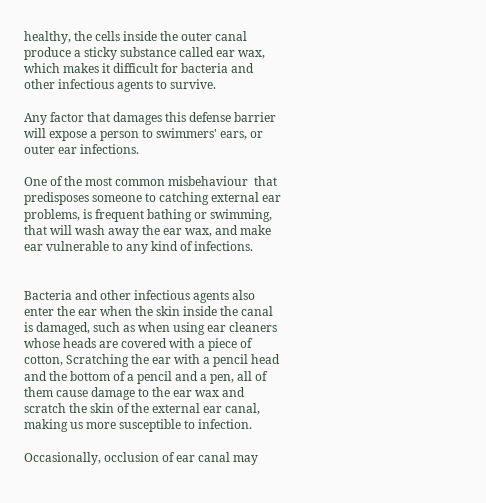healthy, the cells inside the outer canal produce a sticky substance called ear wax, which makes it difficult for bacteria and other infectious agents to survive.

Any factor that damages this defense barrier will expose a person to swimmers' ears, or outer ear infections.

One of the most common misbehaviour  that predisposes someone to catching external ear problems, is frequent bathing or swimming, that will wash away the ear wax, and make ear vulnerable to any kind of infections.


Bacteria and other infectious agents also enter the ear when the skin inside the canal is damaged, such as when using ear cleaners whose heads are covered with a piece of cotton, Scratching the ear with a pencil head and the bottom of a pencil and a pen, all of them cause damage to the ear wax and scratch the skin of the external ear canal, making us more susceptible to infection.

Occasionally, occlusion of ear canal may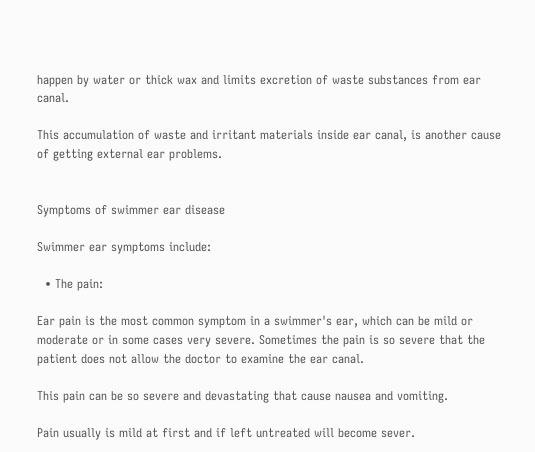happen by water or thick wax and limits excretion of waste substances from ear canal.

This accumulation of waste and irritant materials inside ear canal, is another cause of getting external ear problems.


Symptoms of swimmer ear disease

Swimmer ear symptoms include:

  • The pain:

Ear pain is the most common symptom in a swimmer's ear, which can be mild or moderate or in some cases very severe. Sometimes the pain is so severe that the patient does not allow the doctor to examine the ear canal.

This pain can be so severe and devastating that cause nausea and vomiting.

Pain usually is mild at first and if left untreated will become sever.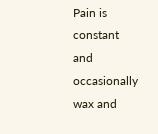Pain is constant and occasionally wax and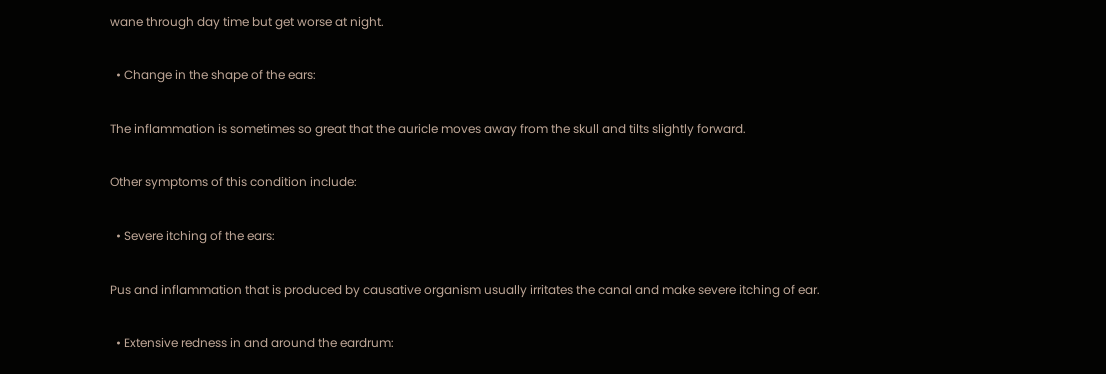wane through day time but get worse at night.

  • Change in the shape of the ears:

The inflammation is sometimes so great that the auricle moves away from the skull and tilts slightly forward.

Other symptoms of this condition include:

  • Severe itching of the ears:

Pus and inflammation that is produced by causative organism usually irritates the canal and make severe itching of ear.

  • Extensive redness in and around the eardrum: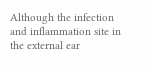Although the infection and inflammation site in the external ear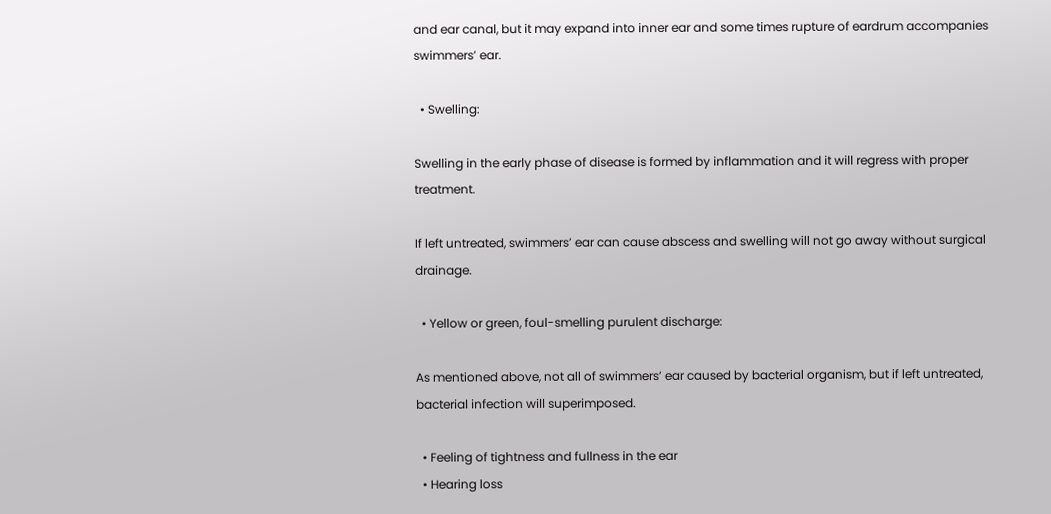and ear canal, but it may expand into inner ear and some times rupture of eardrum accompanies swimmers’ ear.

  • Swelling:

Swelling in the early phase of disease is formed by inflammation and it will regress with proper treatment.

If left untreated, swimmers’ ear can cause abscess and swelling will not go away without surgical drainage.

  • Yellow or green, foul-smelling purulent discharge:

As mentioned above, not all of swimmers’ ear caused by bacterial organism, but if left untreated, bacterial infection will superimposed.

  • Feeling of tightness and fullness in the ear
  • Hearing loss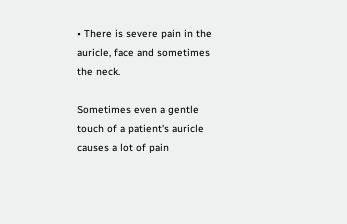• There is severe pain in the auricle, face and sometimes the neck.

Sometimes even a gentle touch of a patient's auricle causes a lot of pain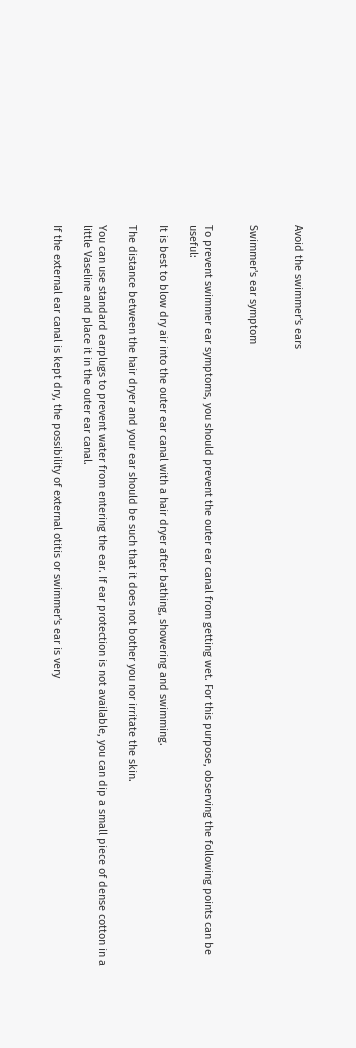Avoid the swimmer's ears


Swimmer's ear symptom


To prevent swimmer ear symptoms, you should prevent the outer ear canal from getting wet. For this purpose, observing the following points can be useful:

It is best to blow dry air into the outer ear canal with a hair dryer after bathing, showering and swimming.

The distance between the hair dryer and your ear should be such that it does not bother you nor irritate the skin.

You can use standard earplugs to prevent water from entering the ear. If ear protection is not available, you can dip a small piece of dense cotton in a little Vaseline and place it in the outer ear canal.

If the external ear canal is kept dry, the possibility of external otitis or swimmer's ear is very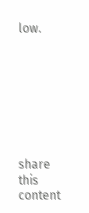low.








share this content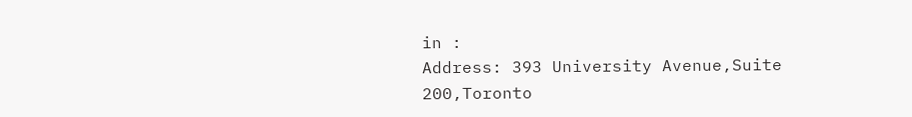in :
Address: 393 University Avenue,Suite 200,Toronto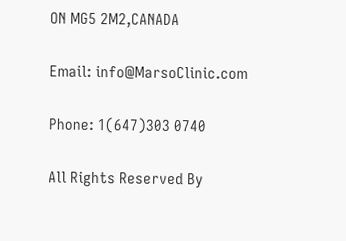ON MG5 2M2,CANADA

Email: info@MarsoClinic.com

Phone: 1(647)303 0740

All Rights Reserved By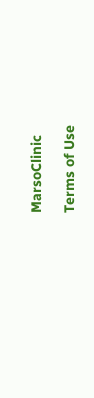MarsoClinic

Terms of Use